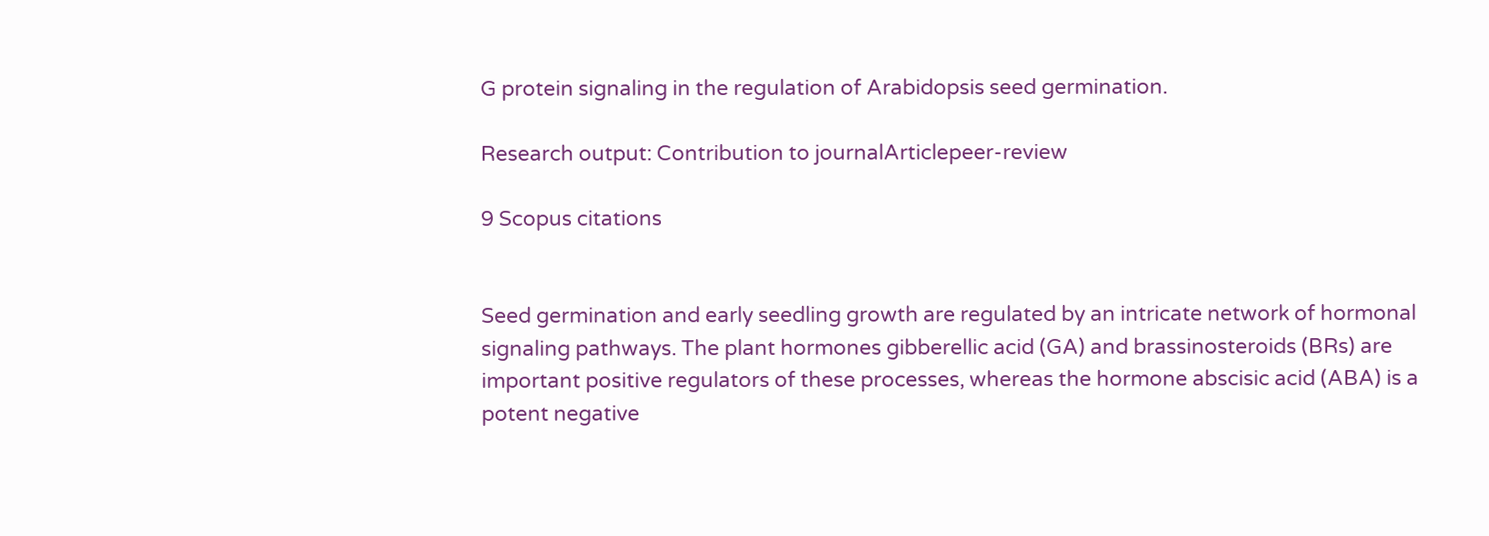G protein signaling in the regulation of Arabidopsis seed germination.

Research output: Contribution to journalArticlepeer-review

9 Scopus citations


Seed germination and early seedling growth are regulated by an intricate network of hormonal signaling pathways. The plant hormones gibberellic acid (GA) and brassinosteroids (BRs) are important positive regulators of these processes, whereas the hormone abscisic acid (ABA) is a potent negative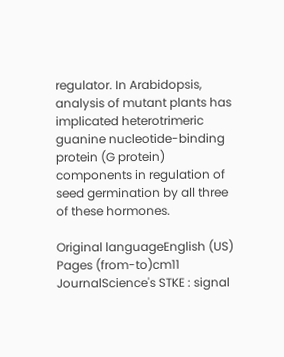regulator. In Arabidopsis, analysis of mutant plants has implicated heterotrimeric guanine nucleotide-binding protein (G protein) components in regulation of seed germination by all three of these hormones.

Original languageEnglish (US)
Pages (from-to)cm11
JournalScience's STKE : signal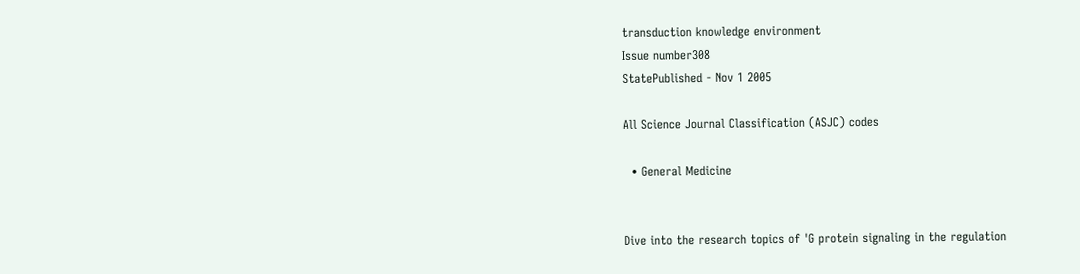transduction knowledge environment
Issue number308
StatePublished - Nov 1 2005

All Science Journal Classification (ASJC) codes

  • General Medicine


Dive into the research topics of 'G protein signaling in the regulation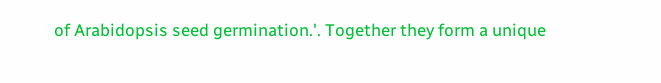of Arabidopsis seed germination.'. Together they form a unique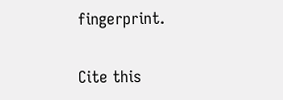fingerprint.

Cite this